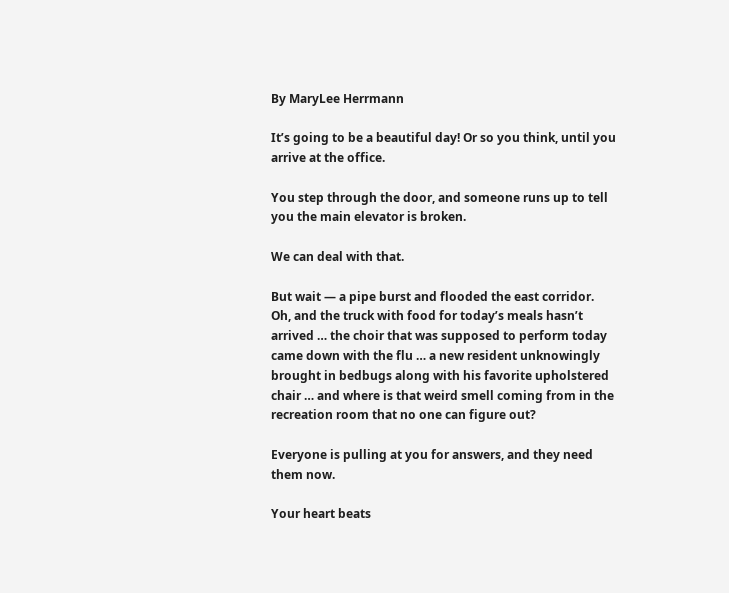By MaryLee Herrmann

It’s going to be a beautiful day! Or so you think, until you arrive at the office.

You step through the door, and someone runs up to tell you the main elevator is broken.

We can deal with that.

But wait — a pipe burst and flooded the east corridor. Oh, and the truck with food for today’s meals hasn’t arrived … the choir that was supposed to perform today came down with the flu … a new resident unknowingly brought in bedbugs along with his favorite upholstered chair … and where is that weird smell coming from in the recreation room that no one can figure out?

Everyone is pulling at you for answers, and they need them now.

Your heart beats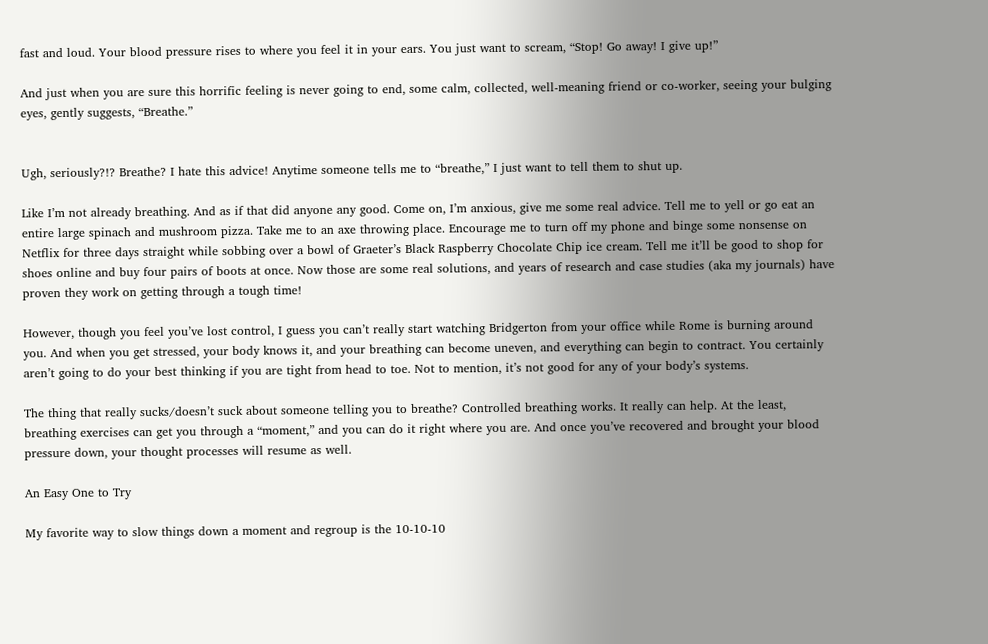fast and loud. Your blood pressure rises to where you feel it in your ears. You just want to scream, “Stop! Go away! I give up!”

And just when you are sure this horrific feeling is never going to end, some calm, collected, well-meaning friend or co-worker, seeing your bulging eyes, gently suggests, “Breathe.”


Ugh, seriously?!? Breathe? I hate this advice! Anytime someone tells me to “breathe,” I just want to tell them to shut up.

Like I’m not already breathing. And as if that did anyone any good. Come on, I’m anxious, give me some real advice. Tell me to yell or go eat an entire large spinach and mushroom pizza. Take me to an axe throwing place. Encourage me to turn off my phone and binge some nonsense on Netflix for three days straight while sobbing over a bowl of Graeter’s Black Raspberry Chocolate Chip ice cream. Tell me it’ll be good to shop for shoes online and buy four pairs of boots at once. Now those are some real solutions, and years of research and case studies (aka my journals) have proven they work on getting through a tough time!

However, though you feel you’ve lost control, I guess you can’t really start watching Bridgerton from your office while Rome is burning around you. And when you get stressed, your body knows it, and your breathing can become uneven, and everything can begin to contract. You certainly aren’t going to do your best thinking if you are tight from head to toe. Not to mention, it’s not good for any of your body’s systems.

The thing that really sucks/doesn’t suck about someone telling you to breathe? Controlled breathing works. It really can help. At the least, breathing exercises can get you through a “moment,” and you can do it right where you are. And once you’ve recovered and brought your blood pressure down, your thought processes will resume as well.

An Easy One to Try

My favorite way to slow things down a moment and regroup is the 10-10-10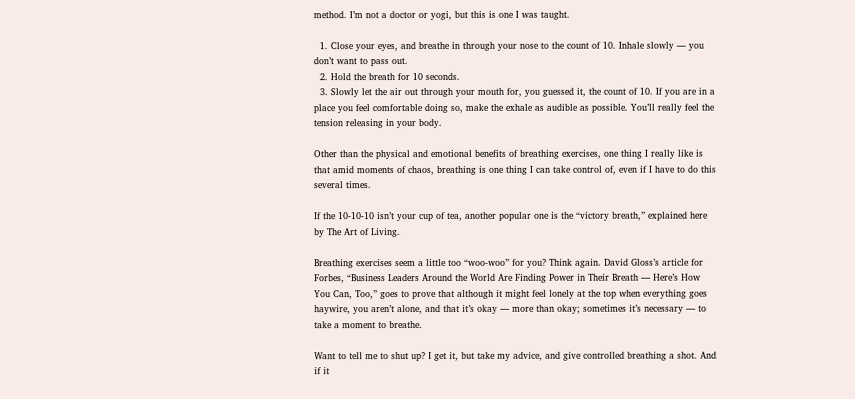method. I’m not a doctor or yogi, but this is one I was taught.

  1. Close your eyes, and breathe in through your nose to the count of 10. Inhale slowly — you don’t want to pass out.
  2. Hold the breath for 10 seconds.
  3. Slowly let the air out through your mouth for, you guessed it, the count of 10. If you are in a place you feel comfortable doing so, make the exhale as audible as possible. You’ll really feel the tension releasing in your body.

Other than the physical and emotional benefits of breathing exercises, one thing I really like is that amid moments of chaos, breathing is one thing I can take control of, even if I have to do this several times.

If the 10-10-10 isn’t your cup of tea, another popular one is the “victory breath,” explained here by The Art of Living.

Breathing exercises seem a little too “woo-woo” for you? Think again. David Gloss’s article for Forbes, “Business Leaders Around the World Are Finding Power in Their Breath — Here’s How You Can, Too,” goes to prove that although it might feel lonely at the top when everything goes haywire, you aren’t alone, and that it’s okay — more than okay; sometimes it’s necessary — to take a moment to breathe.

Want to tell me to shut up? I get it, but take my advice, and give controlled breathing a shot. And if it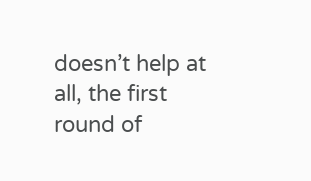doesn’t help at all, the first round of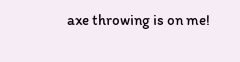axe throwing is on me!